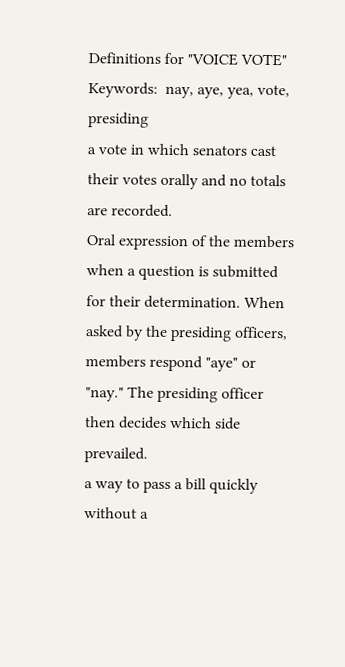Definitions for "VOICE VOTE"
Keywords:  nay, aye, yea, vote, presiding
a vote in which senators cast their votes orally and no totals are recorded.
Oral expression of the members when a question is submitted for their determination. When asked by the presiding officers, members respond "aye" or "nay." The presiding officer then decides which side prevailed.
a way to pass a bill quickly without a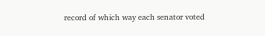record of which way each senator voted